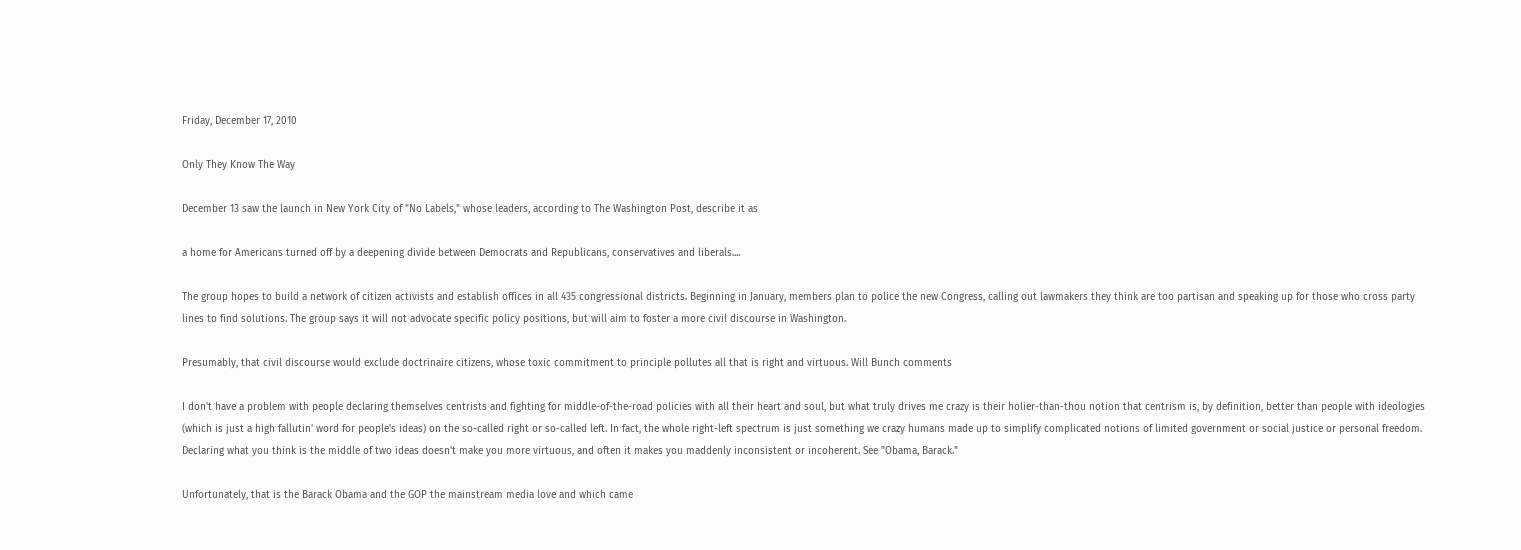Friday, December 17, 2010

Only They Know The Way

December 13 saw the launch in New York City of "No Labels," whose leaders, according to The Washington Post, describe it as

a home for Americans turned off by a deepening divide between Democrats and Republicans, conservatives and liberals....

The group hopes to build a network of citizen activists and establish offices in all 435 congressional districts. Beginning in January, members plan to police the new Congress, calling out lawmakers they think are too partisan and speaking up for those who cross party lines to find solutions. The group says it will not advocate specific policy positions, but will aim to foster a more civil discourse in Washington.

Presumably, that civil discourse would exclude doctrinaire citizens, whose toxic commitment to principle pollutes all that is right and virtuous. Will Bunch comments

I don't have a problem with people declaring themselves centrists and fighting for middle-of-the-road policies with all their heart and soul, but what truly drives me crazy is their holier-than-thou notion that centrism is, by definition, better than people with ideologies (which is just a high fallutin' word for people's ideas) on the so-called right or so-called left. In fact, the whole right-left spectrum is just something we crazy humans made up to simplify complicated notions of limited government or social justice or personal freedom. Declaring what you think is the middle of two ideas doesn't make you more virtuous, and often it makes you maddenly inconsistent or incoherent. See "Obama, Barack."

Unfortunately, that is the Barack Obama and the GOP the mainstream media love and which came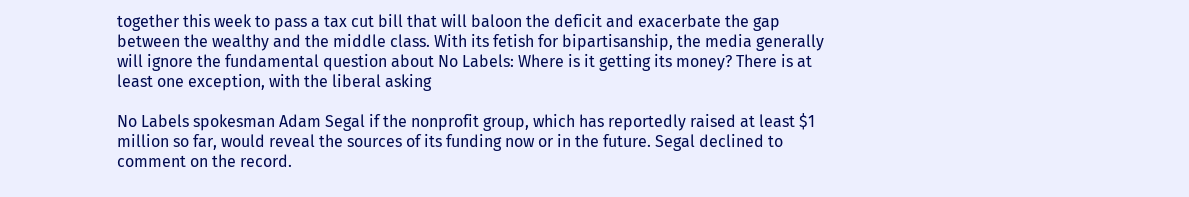together this week to pass a tax cut bill that will baloon the deficit and exacerbate the gap between the wealthy and the middle class. With its fetish for bipartisanship, the media generally will ignore the fundamental question about No Labels: Where is it getting its money? There is at least one exception, with the liberal asking

No Labels spokesman Adam Segal if the nonprofit group, which has reportedly raised at least $1 million so far, would reveal the sources of its funding now or in the future. Segal declined to comment on the record.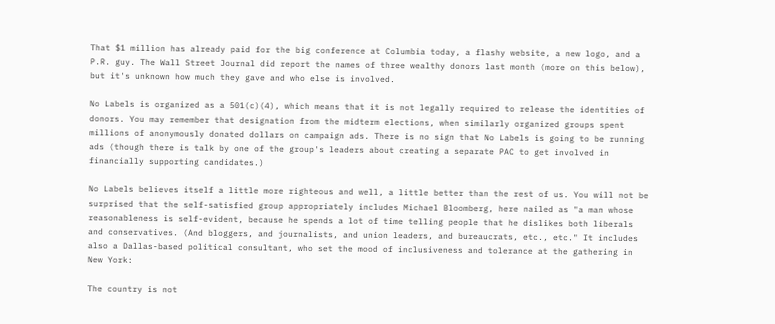That $1 million has already paid for the big conference at Columbia today, a flashy website, a new logo, and a P.R. guy. The Wall Street Journal did report the names of three wealthy donors last month (more on this below), but it's unknown how much they gave and who else is involved.

No Labels is organized as a 501(c)(4), which means that it is not legally required to release the identities of donors. You may remember that designation from the midterm elections, when similarly organized groups spent millions of anonymously donated dollars on campaign ads. There is no sign that No Labels is going to be running ads (though there is talk by one of the group's leaders about creating a separate PAC to get involved in financially supporting candidates.)

No Labels believes itself a little more righteous and well, a little better than the rest of us. You will not be surprised that the self-satisfied group appropriately includes Michael Bloomberg, here nailed as "a man whose reasonableness is self-evident, because he spends a lot of time telling people that he dislikes both liberals and conservatives. (And bloggers, and journalists, and union leaders, and bureaucrats, etc., etc." It includes also a Dallas-based political consultant, who set the mood of inclusiveness and tolerance at the gathering in New York:

The country is not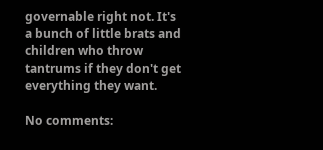governable right not. It's a bunch of little brats and children who throw tantrums if they don't get everything they want.

No comments: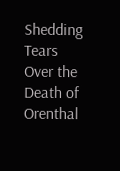Shedding Tears Over the Death of Orenthal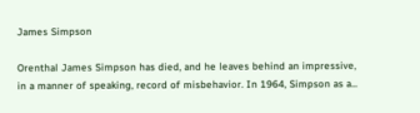James Simpson

Orenthal James Simpson has died, and he leaves behind an impressive, in a manner of speaking, record of misbehavior. In 1964, Simpson as a...